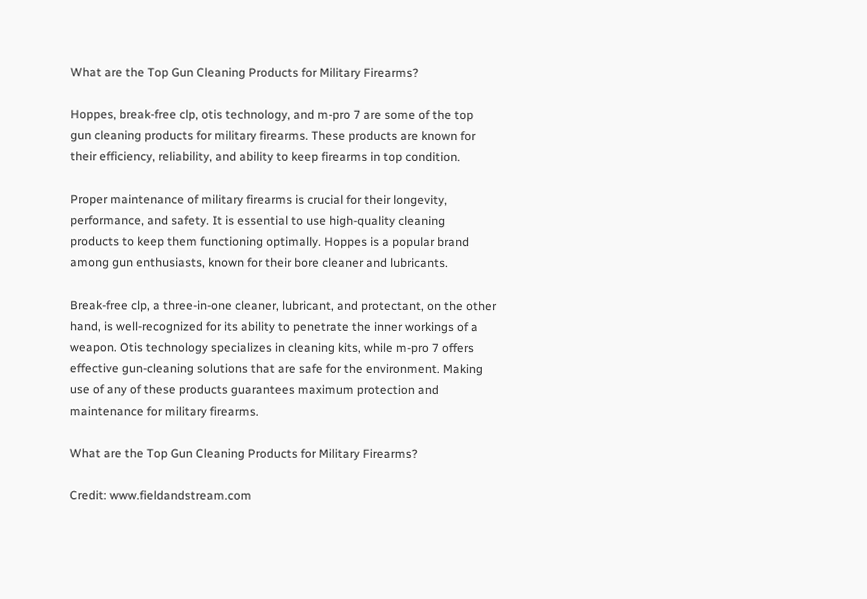What are the Top Gun Cleaning Products for Military Firearms?

Hoppes, break-free clp, otis technology, and m-pro 7 are some of the top gun cleaning products for military firearms. These products are known for their efficiency, reliability, and ability to keep firearms in top condition.

Proper maintenance of military firearms is crucial for their longevity, performance, and safety. It is essential to use high-quality cleaning products to keep them functioning optimally. Hoppes is a popular brand among gun enthusiasts, known for their bore cleaner and lubricants.

Break-free clp, a three-in-one cleaner, lubricant, and protectant, on the other hand, is well-recognized for its ability to penetrate the inner workings of a weapon. Otis technology specializes in cleaning kits, while m-pro 7 offers effective gun-cleaning solutions that are safe for the environment. Making use of any of these products guarantees maximum protection and maintenance for military firearms.

What are the Top Gun Cleaning Products for Military Firearms?

Credit: www.fieldandstream.com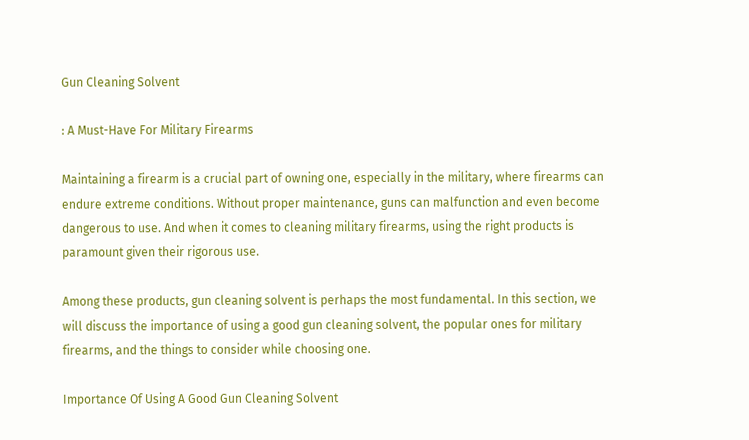Gun Cleaning Solvent

: A Must-Have For Military Firearms

Maintaining a firearm is a crucial part of owning one, especially in the military, where firearms can endure extreme conditions. Without proper maintenance, guns can malfunction and even become dangerous to use. And when it comes to cleaning military firearms, using the right products is paramount given their rigorous use.

Among these products, gun cleaning solvent is perhaps the most fundamental. In this section, we will discuss the importance of using a good gun cleaning solvent, the popular ones for military firearms, and the things to consider while choosing one.

Importance Of Using A Good Gun Cleaning Solvent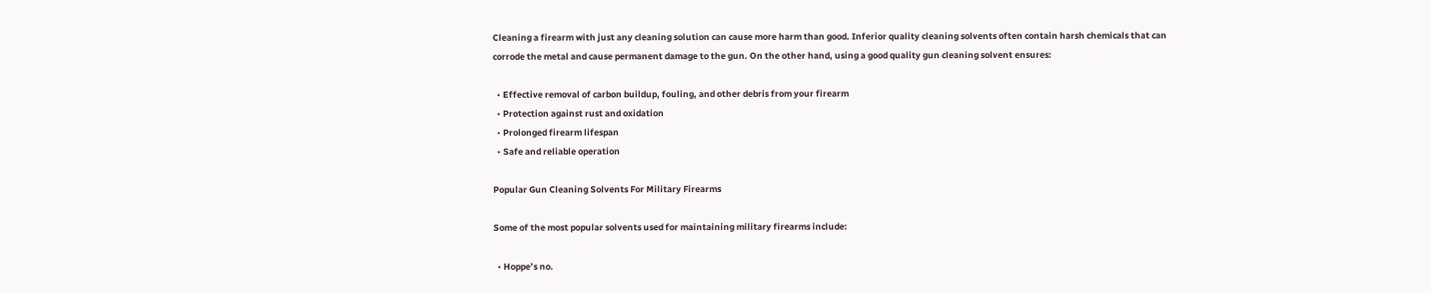Cleaning a firearm with just any cleaning solution can cause more harm than good. Inferior quality cleaning solvents often contain harsh chemicals that can corrode the metal and cause permanent damage to the gun. On the other hand, using a good quality gun cleaning solvent ensures:

  • Effective removal of carbon buildup, fouling, and other debris from your firearm
  • Protection against rust and oxidation
  • Prolonged firearm lifespan
  • Safe and reliable operation

Popular Gun Cleaning Solvents For Military Firearms

Some of the most popular solvents used for maintaining military firearms include:

  • Hoppe’s no.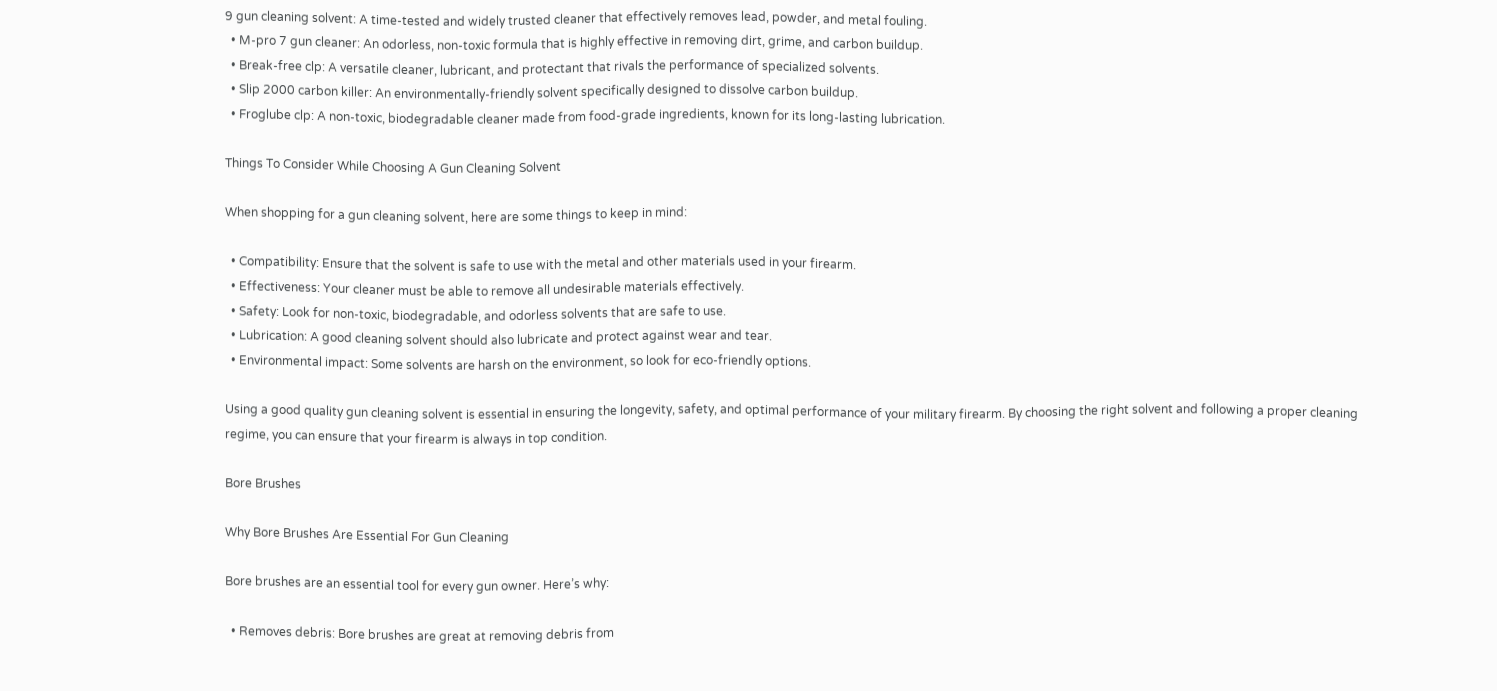9 gun cleaning solvent: A time-tested and widely trusted cleaner that effectively removes lead, powder, and metal fouling.
  • M-pro 7 gun cleaner: An odorless, non-toxic formula that is highly effective in removing dirt, grime, and carbon buildup.
  • Break-free clp: A versatile cleaner, lubricant, and protectant that rivals the performance of specialized solvents.
  • Slip 2000 carbon killer: An environmentally-friendly solvent specifically designed to dissolve carbon buildup.
  • Froglube clp: A non-toxic, biodegradable cleaner made from food-grade ingredients, known for its long-lasting lubrication.

Things To Consider While Choosing A Gun Cleaning Solvent

When shopping for a gun cleaning solvent, here are some things to keep in mind:

  • Compatibility: Ensure that the solvent is safe to use with the metal and other materials used in your firearm.
  • Effectiveness: Your cleaner must be able to remove all undesirable materials effectively.
  • Safety: Look for non-toxic, biodegradable, and odorless solvents that are safe to use.
  • Lubrication: A good cleaning solvent should also lubricate and protect against wear and tear.
  • Environmental impact: Some solvents are harsh on the environment, so look for eco-friendly options.

Using a good quality gun cleaning solvent is essential in ensuring the longevity, safety, and optimal performance of your military firearm. By choosing the right solvent and following a proper cleaning regime, you can ensure that your firearm is always in top condition.

Bore Brushes

Why Bore Brushes Are Essential For Gun Cleaning

Bore brushes are an essential tool for every gun owner. Here’s why:

  • Removes debris: Bore brushes are great at removing debris from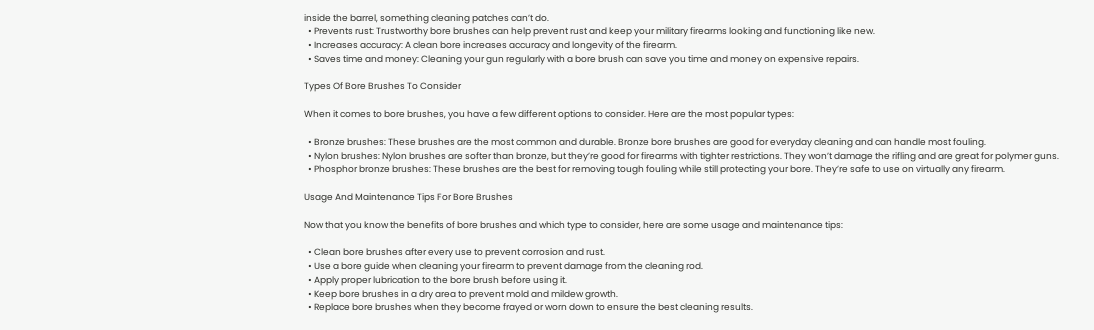inside the barrel, something cleaning patches can’t do.
  • Prevents rust: Trustworthy bore brushes can help prevent rust and keep your military firearms looking and functioning like new.
  • Increases accuracy: A clean bore increases accuracy and longevity of the firearm.
  • Saves time and money: Cleaning your gun regularly with a bore brush can save you time and money on expensive repairs.

Types Of Bore Brushes To Consider

When it comes to bore brushes, you have a few different options to consider. Here are the most popular types:

  • Bronze brushes: These brushes are the most common and durable. Bronze bore brushes are good for everyday cleaning and can handle most fouling.
  • Nylon brushes: Nylon brushes are softer than bronze, but they’re good for firearms with tighter restrictions. They won’t damage the rifling and are great for polymer guns.
  • Phosphor bronze brushes: These brushes are the best for removing tough fouling while still protecting your bore. They’re safe to use on virtually any firearm.

Usage And Maintenance Tips For Bore Brushes

Now that you know the benefits of bore brushes and which type to consider, here are some usage and maintenance tips:

  • Clean bore brushes after every use to prevent corrosion and rust.
  • Use a bore guide when cleaning your firearm to prevent damage from the cleaning rod.
  • Apply proper lubrication to the bore brush before using it.
  • Keep bore brushes in a dry area to prevent mold and mildew growth.
  • Replace bore brushes when they become frayed or worn down to ensure the best cleaning results.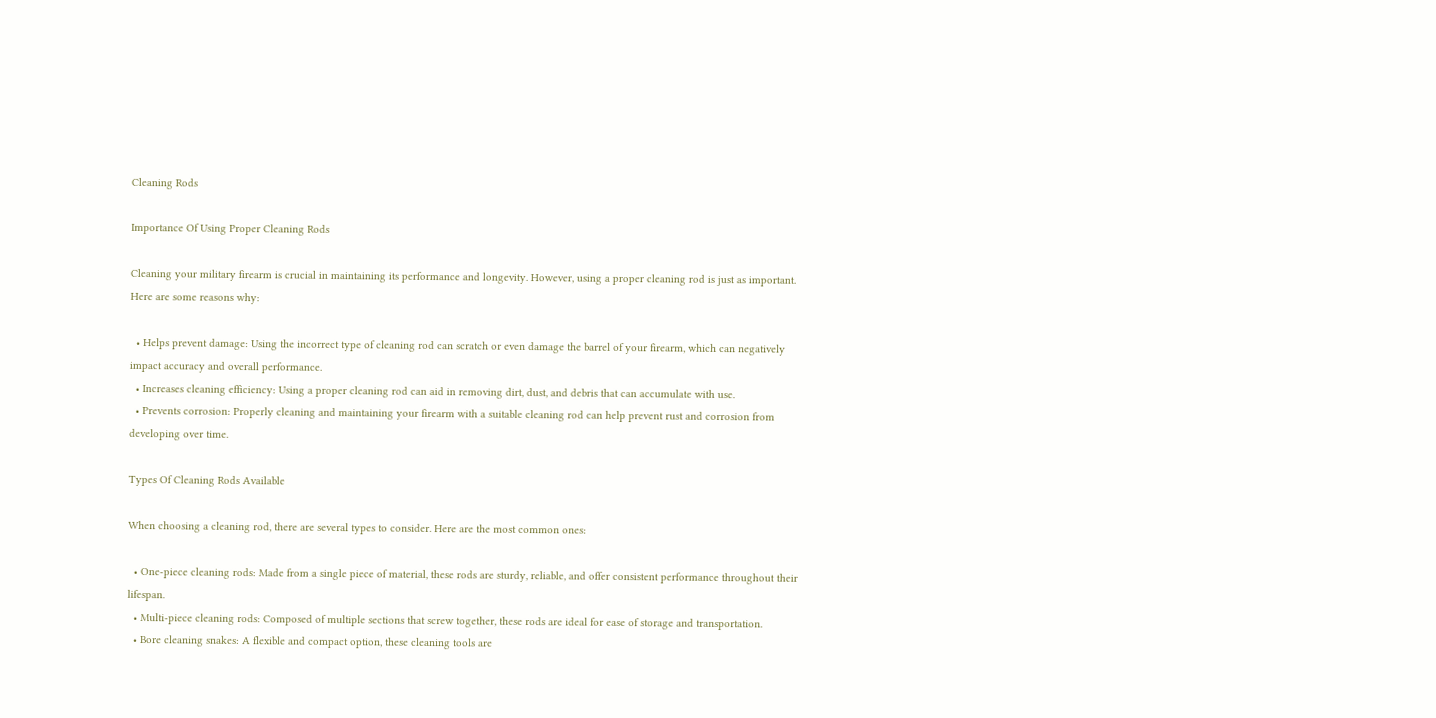Cleaning Rods

Importance Of Using Proper Cleaning Rods

Cleaning your military firearm is crucial in maintaining its performance and longevity. However, using a proper cleaning rod is just as important. Here are some reasons why:

  • Helps prevent damage: Using the incorrect type of cleaning rod can scratch or even damage the barrel of your firearm, which can negatively impact accuracy and overall performance.
  • Increases cleaning efficiency: Using a proper cleaning rod can aid in removing dirt, dust, and debris that can accumulate with use.
  • Prevents corrosion: Properly cleaning and maintaining your firearm with a suitable cleaning rod can help prevent rust and corrosion from developing over time.

Types Of Cleaning Rods Available

When choosing a cleaning rod, there are several types to consider. Here are the most common ones:

  • One-piece cleaning rods: Made from a single piece of material, these rods are sturdy, reliable, and offer consistent performance throughout their lifespan.
  • Multi-piece cleaning rods: Composed of multiple sections that screw together, these rods are ideal for ease of storage and transportation.
  • Bore cleaning snakes: A flexible and compact option, these cleaning tools are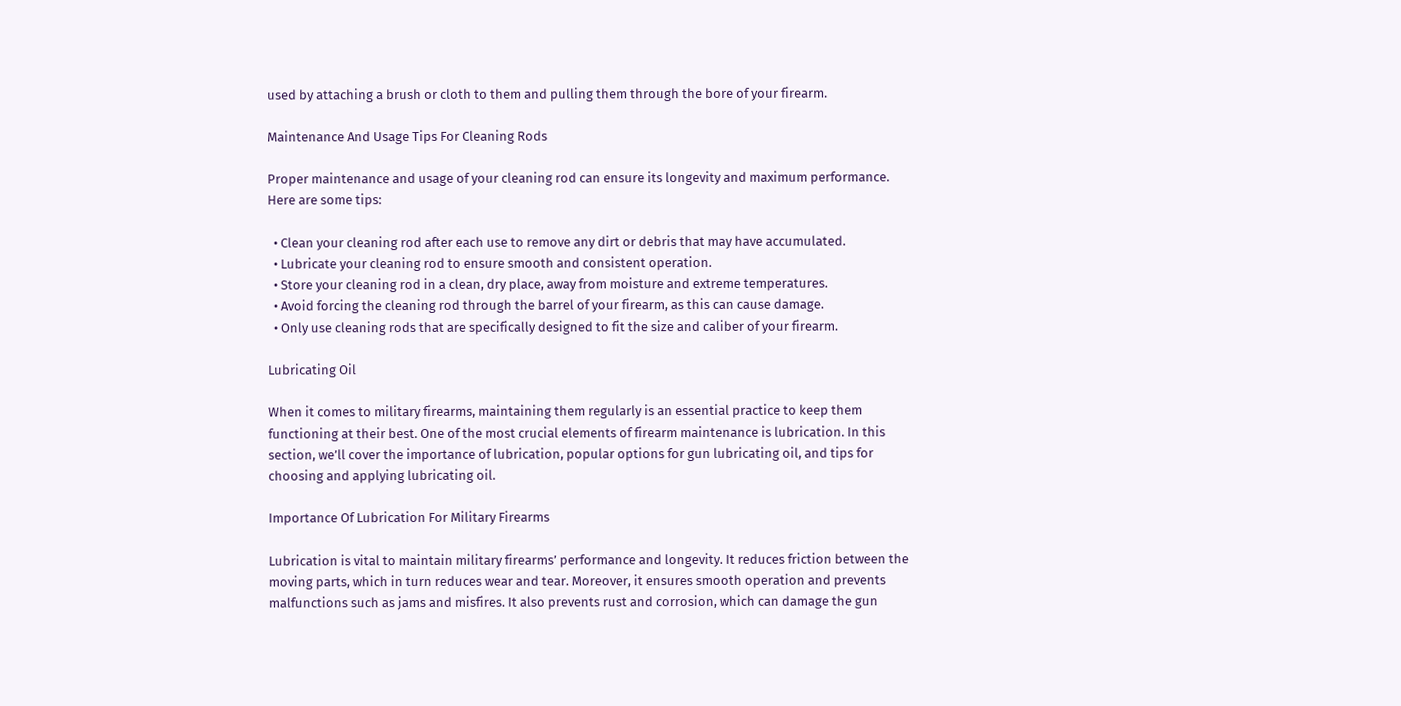used by attaching a brush or cloth to them and pulling them through the bore of your firearm.

Maintenance And Usage Tips For Cleaning Rods

Proper maintenance and usage of your cleaning rod can ensure its longevity and maximum performance. Here are some tips:

  • Clean your cleaning rod after each use to remove any dirt or debris that may have accumulated.
  • Lubricate your cleaning rod to ensure smooth and consistent operation.
  • Store your cleaning rod in a clean, dry place, away from moisture and extreme temperatures.
  • Avoid forcing the cleaning rod through the barrel of your firearm, as this can cause damage.
  • Only use cleaning rods that are specifically designed to fit the size and caliber of your firearm.

Lubricating Oil

When it comes to military firearms, maintaining them regularly is an essential practice to keep them functioning at their best. One of the most crucial elements of firearm maintenance is lubrication. In this section, we’ll cover the importance of lubrication, popular options for gun lubricating oil, and tips for choosing and applying lubricating oil.

Importance Of Lubrication For Military Firearms

Lubrication is vital to maintain military firearms’ performance and longevity. It reduces friction between the moving parts, which in turn reduces wear and tear. Moreover, it ensures smooth operation and prevents malfunctions such as jams and misfires. It also prevents rust and corrosion, which can damage the gun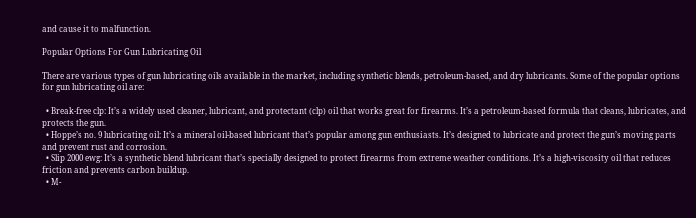and cause it to malfunction.

Popular Options For Gun Lubricating Oil

There are various types of gun lubricating oils available in the market, including synthetic blends, petroleum-based, and dry lubricants. Some of the popular options for gun lubricating oil are:

  • Break-free clp: It’s a widely used cleaner, lubricant, and protectant (clp) oil that works great for firearms. It’s a petroleum-based formula that cleans, lubricates, and protects the gun.
  • Hoppe’s no. 9 lubricating oil: It’s a mineral oil-based lubricant that’s popular among gun enthusiasts. It’s designed to lubricate and protect the gun’s moving parts and prevent rust and corrosion.
  • Slip 2000 ewg: It’s a synthetic blend lubricant that’s specially designed to protect firearms from extreme weather conditions. It’s a high-viscosity oil that reduces friction and prevents carbon buildup.
  • M-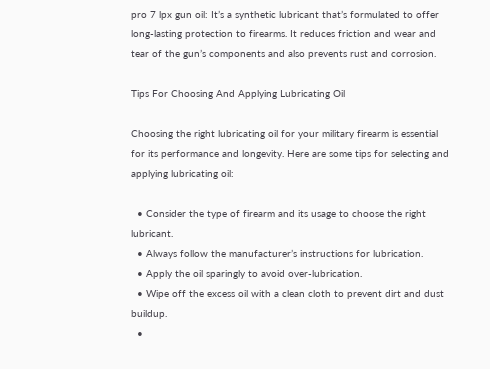pro 7 lpx gun oil: It’s a synthetic lubricant that’s formulated to offer long-lasting protection to firearms. It reduces friction and wear and tear of the gun’s components and also prevents rust and corrosion.

Tips For Choosing And Applying Lubricating Oil

Choosing the right lubricating oil for your military firearm is essential for its performance and longevity. Here are some tips for selecting and applying lubricating oil:

  • Consider the type of firearm and its usage to choose the right lubricant.
  • Always follow the manufacturer’s instructions for lubrication.
  • Apply the oil sparingly to avoid over-lubrication.
  • Wipe off the excess oil with a clean cloth to prevent dirt and dust buildup.
  •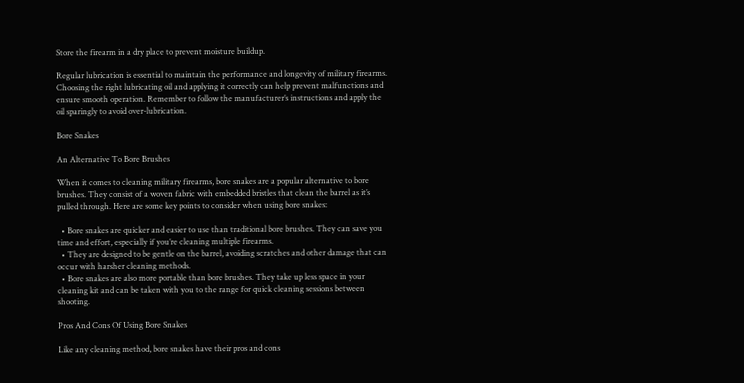Store the firearm in a dry place to prevent moisture buildup.

Regular lubrication is essential to maintain the performance and longevity of military firearms. Choosing the right lubricating oil and applying it correctly can help prevent malfunctions and ensure smooth operation. Remember to follow the manufacturer’s instructions and apply the oil sparingly to avoid over-lubrication.

Bore Snakes

An Alternative To Bore Brushes

When it comes to cleaning military firearms, bore snakes are a popular alternative to bore brushes. They consist of a woven fabric with embedded bristles that clean the barrel as it’s pulled through. Here are some key points to consider when using bore snakes:

  • Bore snakes are quicker and easier to use than traditional bore brushes. They can save you time and effort, especially if you’re cleaning multiple firearms.
  • They are designed to be gentle on the barrel, avoiding scratches and other damage that can occur with harsher cleaning methods.
  • Bore snakes are also more portable than bore brushes. They take up less space in your cleaning kit and can be taken with you to the range for quick cleaning sessions between shooting.

Pros And Cons Of Using Bore Snakes

Like any cleaning method, bore snakes have their pros and cons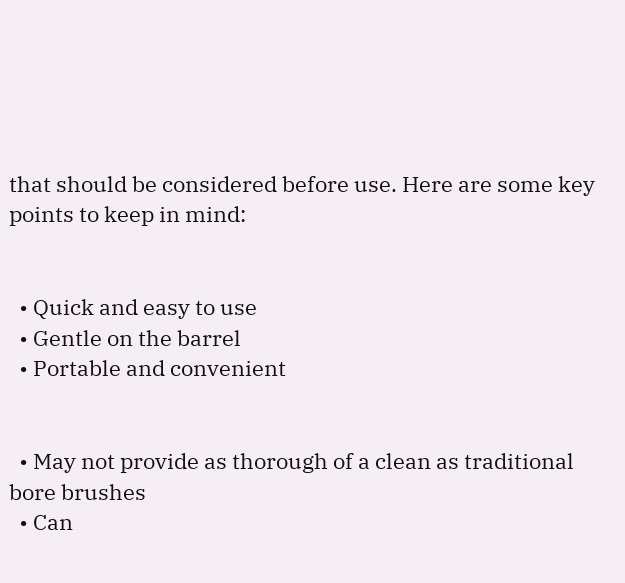that should be considered before use. Here are some key points to keep in mind:


  • Quick and easy to use
  • Gentle on the barrel
  • Portable and convenient


  • May not provide as thorough of a clean as traditional bore brushes
  • Can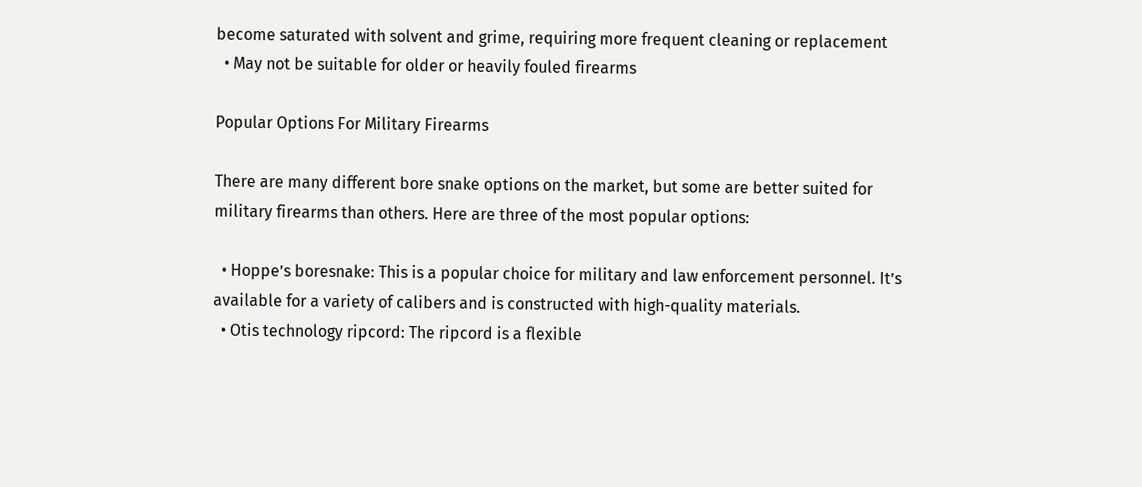become saturated with solvent and grime, requiring more frequent cleaning or replacement
  • May not be suitable for older or heavily fouled firearms

Popular Options For Military Firearms

There are many different bore snake options on the market, but some are better suited for military firearms than others. Here are three of the most popular options:

  • Hoppe’s boresnake: This is a popular choice for military and law enforcement personnel. It’s available for a variety of calibers and is constructed with high-quality materials.
  • Otis technology ripcord: The ripcord is a flexible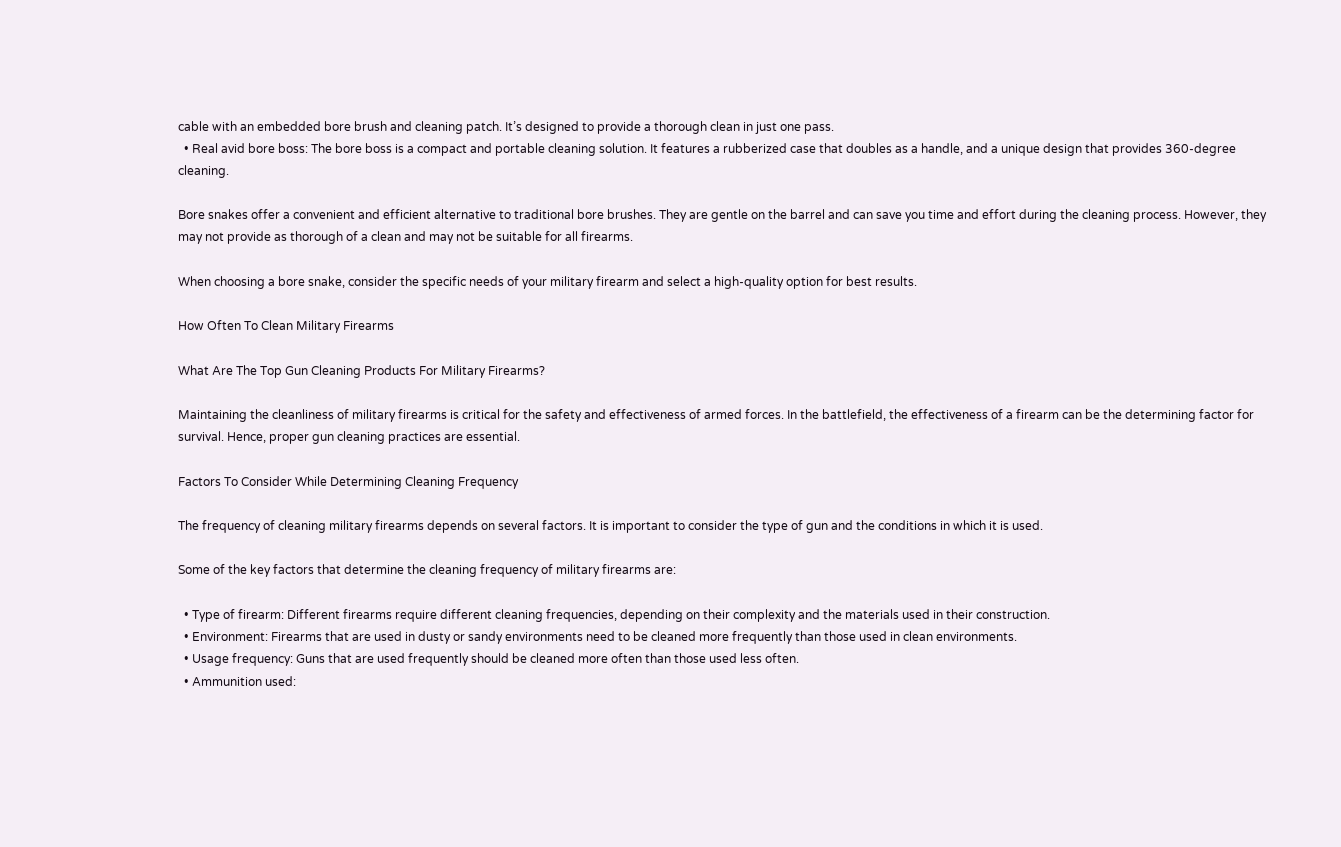cable with an embedded bore brush and cleaning patch. It’s designed to provide a thorough clean in just one pass.
  • Real avid bore boss: The bore boss is a compact and portable cleaning solution. It features a rubberized case that doubles as a handle, and a unique design that provides 360-degree cleaning.

Bore snakes offer a convenient and efficient alternative to traditional bore brushes. They are gentle on the barrel and can save you time and effort during the cleaning process. However, they may not provide as thorough of a clean and may not be suitable for all firearms.

When choosing a bore snake, consider the specific needs of your military firearm and select a high-quality option for best results.

How Often To Clean Military Firearms

What Are The Top Gun Cleaning Products For Military Firearms?

Maintaining the cleanliness of military firearms is critical for the safety and effectiveness of armed forces. In the battlefield, the effectiveness of a firearm can be the determining factor for survival. Hence, proper gun cleaning practices are essential.

Factors To Consider While Determining Cleaning Frequency

The frequency of cleaning military firearms depends on several factors. It is important to consider the type of gun and the conditions in which it is used.

Some of the key factors that determine the cleaning frequency of military firearms are:

  • Type of firearm: Different firearms require different cleaning frequencies, depending on their complexity and the materials used in their construction.
  • Environment: Firearms that are used in dusty or sandy environments need to be cleaned more frequently than those used in clean environments.
  • Usage frequency: Guns that are used frequently should be cleaned more often than those used less often.
  • Ammunition used: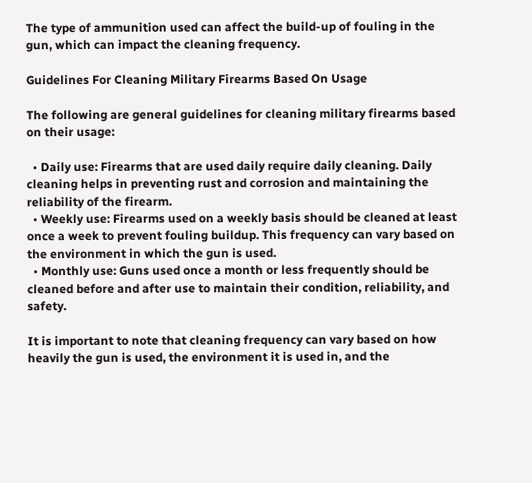The type of ammunition used can affect the build-up of fouling in the gun, which can impact the cleaning frequency.

Guidelines For Cleaning Military Firearms Based On Usage

The following are general guidelines for cleaning military firearms based on their usage:

  • Daily use: Firearms that are used daily require daily cleaning. Daily cleaning helps in preventing rust and corrosion and maintaining the reliability of the firearm.
  • Weekly use: Firearms used on a weekly basis should be cleaned at least once a week to prevent fouling buildup. This frequency can vary based on the environment in which the gun is used.
  • Monthly use: Guns used once a month or less frequently should be cleaned before and after use to maintain their condition, reliability, and safety.

It is important to note that cleaning frequency can vary based on how heavily the gun is used, the environment it is used in, and the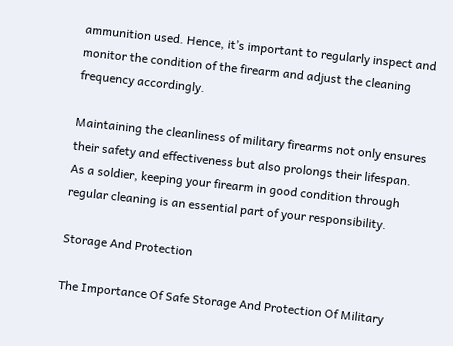ammunition used. Hence, it’s important to regularly inspect and monitor the condition of the firearm and adjust the cleaning frequency accordingly.

Maintaining the cleanliness of military firearms not only ensures their safety and effectiveness but also prolongs their lifespan. As a soldier, keeping your firearm in good condition through regular cleaning is an essential part of your responsibility.

Storage And Protection

The Importance Of Safe Storage And Protection Of Military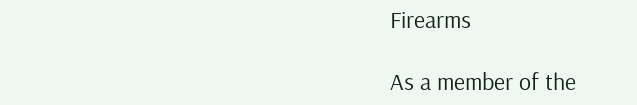Firearms

As a member of the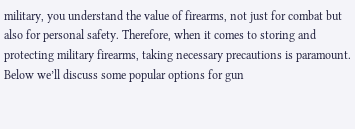military, you understand the value of firearms, not just for combat but also for personal safety. Therefore, when it comes to storing and protecting military firearms, taking necessary precautions is paramount. Below we’ll discuss some popular options for gun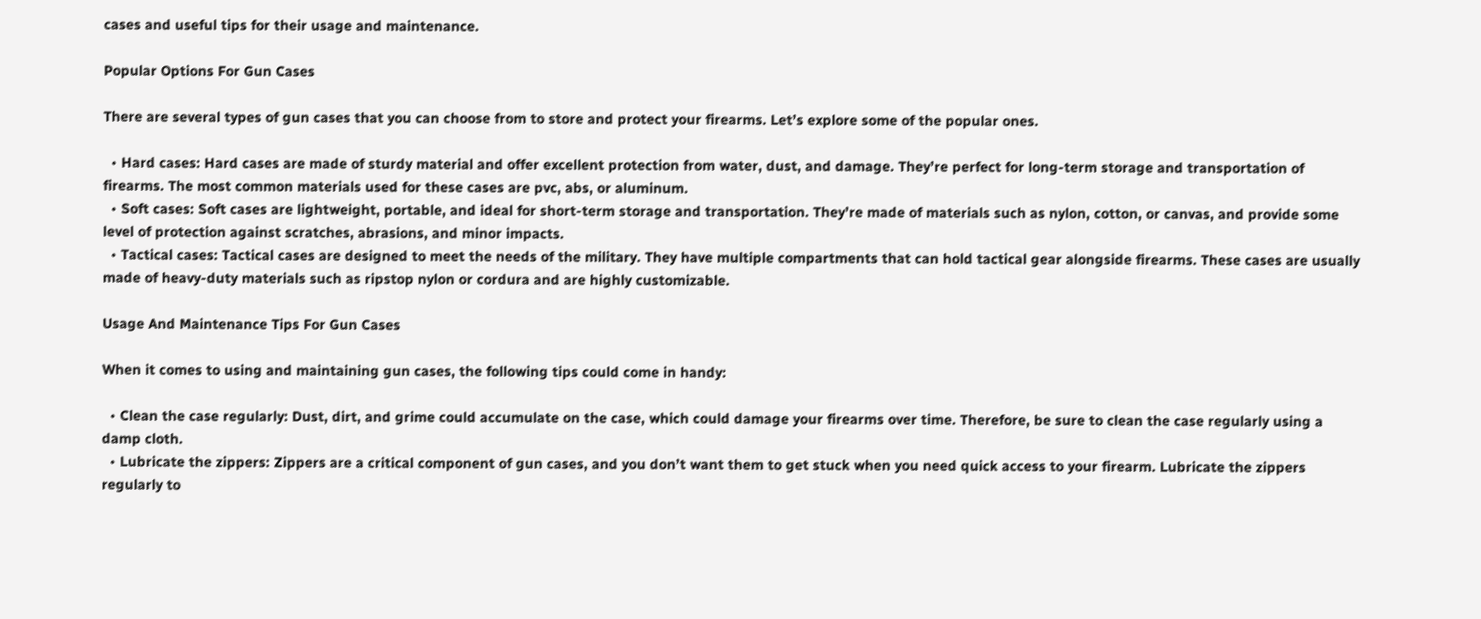cases and useful tips for their usage and maintenance.

Popular Options For Gun Cases

There are several types of gun cases that you can choose from to store and protect your firearms. Let’s explore some of the popular ones.

  • Hard cases: Hard cases are made of sturdy material and offer excellent protection from water, dust, and damage. They’re perfect for long-term storage and transportation of firearms. The most common materials used for these cases are pvc, abs, or aluminum.
  • Soft cases: Soft cases are lightweight, portable, and ideal for short-term storage and transportation. They’re made of materials such as nylon, cotton, or canvas, and provide some level of protection against scratches, abrasions, and minor impacts.
  • Tactical cases: Tactical cases are designed to meet the needs of the military. They have multiple compartments that can hold tactical gear alongside firearms. These cases are usually made of heavy-duty materials such as ripstop nylon or cordura and are highly customizable.

Usage And Maintenance Tips For Gun Cases

When it comes to using and maintaining gun cases, the following tips could come in handy:

  • Clean the case regularly: Dust, dirt, and grime could accumulate on the case, which could damage your firearms over time. Therefore, be sure to clean the case regularly using a damp cloth.
  • Lubricate the zippers: Zippers are a critical component of gun cases, and you don’t want them to get stuck when you need quick access to your firearm. Lubricate the zippers regularly to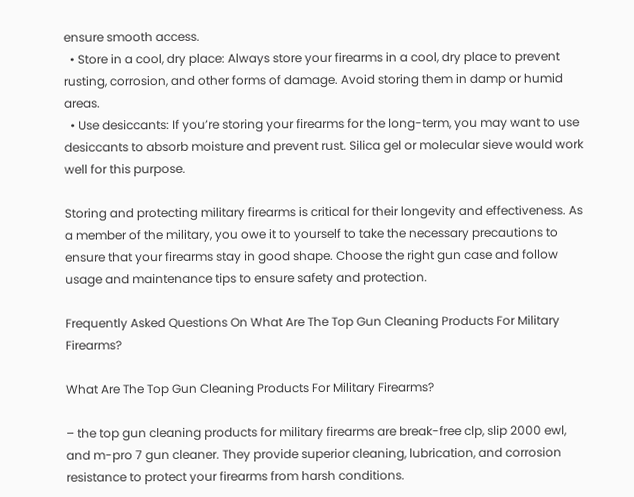ensure smooth access.
  • Store in a cool, dry place: Always store your firearms in a cool, dry place to prevent rusting, corrosion, and other forms of damage. Avoid storing them in damp or humid areas.
  • Use desiccants: If you’re storing your firearms for the long-term, you may want to use desiccants to absorb moisture and prevent rust. Silica gel or molecular sieve would work well for this purpose.

Storing and protecting military firearms is critical for their longevity and effectiveness. As a member of the military, you owe it to yourself to take the necessary precautions to ensure that your firearms stay in good shape. Choose the right gun case and follow usage and maintenance tips to ensure safety and protection.

Frequently Asked Questions On What Are The Top Gun Cleaning Products For Military Firearms?

What Are The Top Gun Cleaning Products For Military Firearms?

– the top gun cleaning products for military firearms are break-free clp, slip 2000 ewl, and m-pro 7 gun cleaner. They provide superior cleaning, lubrication, and corrosion resistance to protect your firearms from harsh conditions.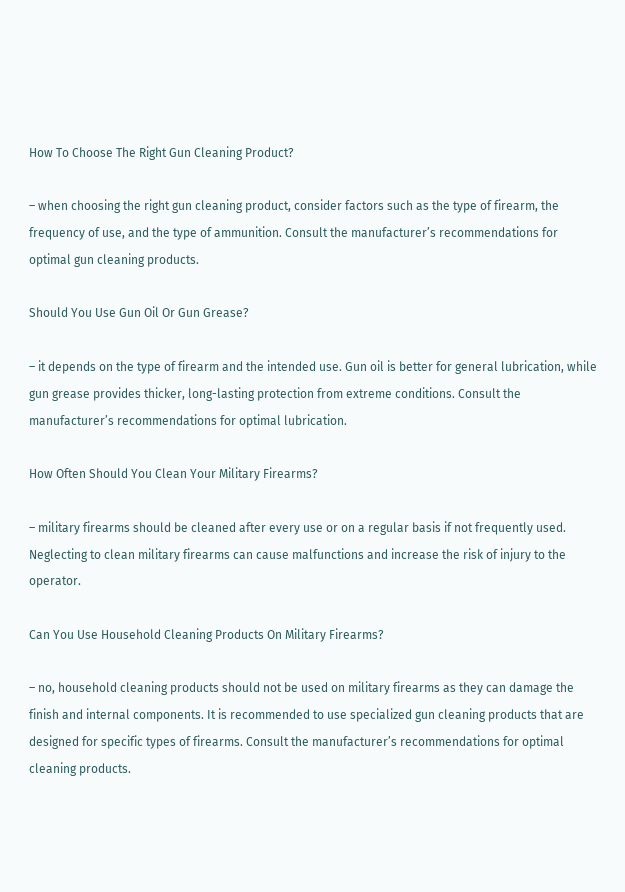How To Choose The Right Gun Cleaning Product?

– when choosing the right gun cleaning product, consider factors such as the type of firearm, the frequency of use, and the type of ammunition. Consult the manufacturer’s recommendations for optimal gun cleaning products.

Should You Use Gun Oil Or Gun Grease?

– it depends on the type of firearm and the intended use. Gun oil is better for general lubrication, while gun grease provides thicker, long-lasting protection from extreme conditions. Consult the manufacturer’s recommendations for optimal lubrication.

How Often Should You Clean Your Military Firearms?

– military firearms should be cleaned after every use or on a regular basis if not frequently used. Neglecting to clean military firearms can cause malfunctions and increase the risk of injury to the operator.

Can You Use Household Cleaning Products On Military Firearms?

– no, household cleaning products should not be used on military firearms as they can damage the finish and internal components. It is recommended to use specialized gun cleaning products that are designed for specific types of firearms. Consult the manufacturer’s recommendations for optimal cleaning products.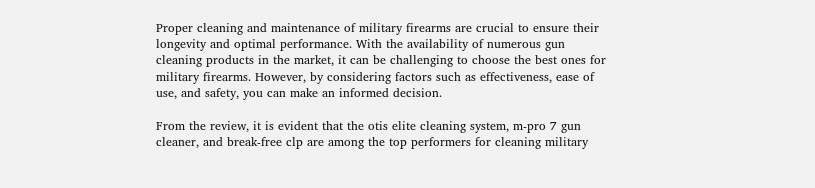Proper cleaning and maintenance of military firearms are crucial to ensure their longevity and optimal performance. With the availability of numerous gun cleaning products in the market, it can be challenging to choose the best ones for military firearms. However, by considering factors such as effectiveness, ease of use, and safety, you can make an informed decision.

From the review, it is evident that the otis elite cleaning system, m-pro 7 gun cleaner, and break-free clp are among the top performers for cleaning military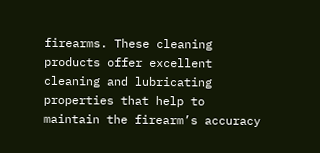firearms. These cleaning products offer excellent cleaning and lubricating properties that help to maintain the firearm’s accuracy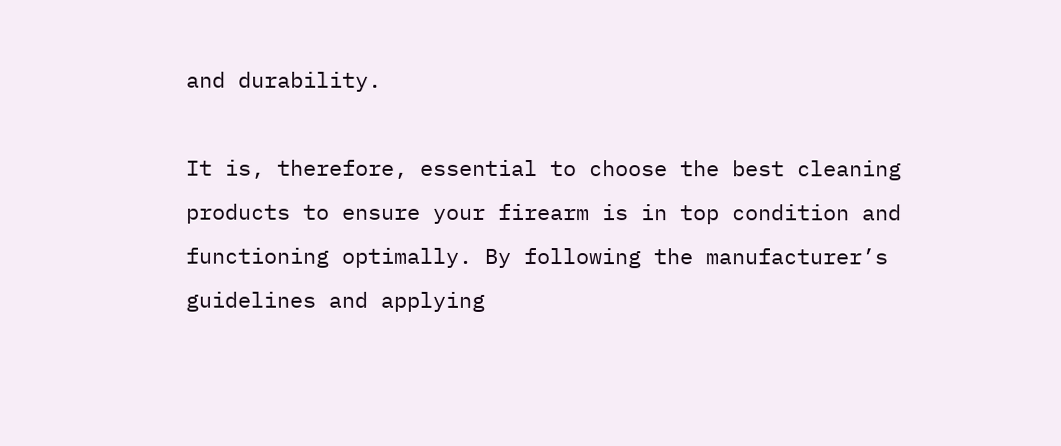and durability.

It is, therefore, essential to choose the best cleaning products to ensure your firearm is in top condition and functioning optimally. By following the manufacturer’s guidelines and applying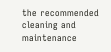the recommended cleaning and maintenance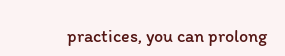practices, you can prolong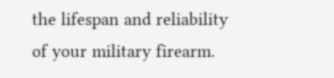the lifespan and reliability of your military firearm.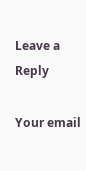Leave a Reply

Your email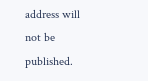address will not be published.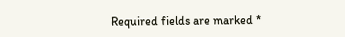Required fields are marked *